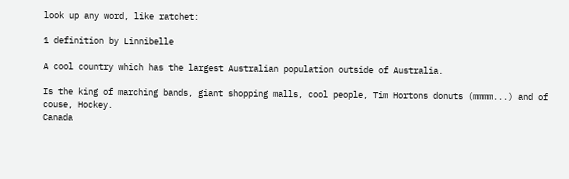look up any word, like ratchet:

1 definition by Linnibelle

A cool country which has the largest Australian population outside of Australia.

Is the king of marching bands, giant shopping malls, cool people, Tim Hortons donuts (mmmm...) and of couse, Hockey.
Canada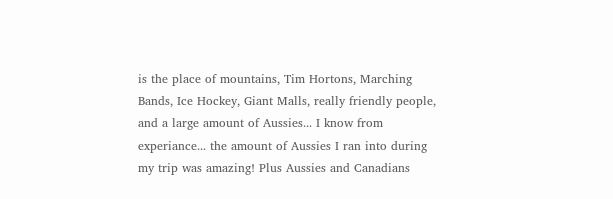is the place of mountains, Tim Hortons, Marching Bands, Ice Hockey, Giant Malls, really friendly people, and a large amount of Aussies... I know from experiance... the amount of Aussies I ran into during my trip was amazing! Plus Aussies and Canadians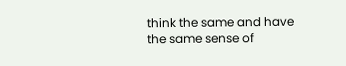think the same and have the same sense of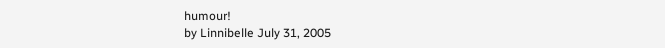humour!
by Linnibelle July 31, 2005